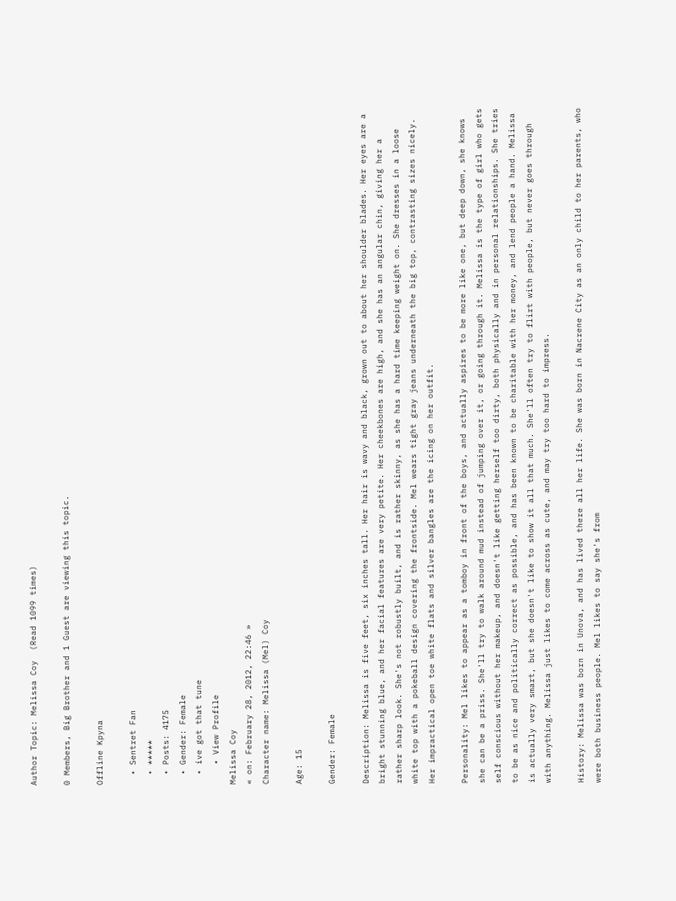Author Topic: Melissa Coy  (Read 1099 times)

0 Members, Big Brother and 1 Guest are viewing this topic.

Offline Kpyna

  • Sentret Fan
  • *****
  • Posts: 4175
  • Gender: Female
  • ive got that tune
    • View Profile
Melissa Coy
« on: February 28, 2012, 22:46 »
Character name: Melissa (Mel) Coy

Age: 15

Gender: Female

Description: Melissa is five feet, six inches tall. Her hair is wavy and black, grown out to about her shoulder blades. Her eyes are a bright stunning blue, and her facial features are very petite. Her cheekbones are high, and she has an angular chin, giving her a rather sharp look. She's not robustly built, and is rather skinny, as she has a hard time keeping weight on. She dresses in a loose white top with a pokeball design covering the frontside. Mel wears tight gray jeans underneath the big top, contrasting sizes nicely. Her impractical open toe white flats and silver bangles are the icing on her outfit.

Personality: Mel likes to appear as a tomboy in front of the boys, and actually aspires to be more like one, but deep down, she knows she can be a priss. She'll try to walk around mud instead of jumping over it, or going through it. Melissa is the type of girl who gets self conscious without her makeup, and doesn't like getting herself too dirty, both physically and in personal relationships. She tries to be as nice and politically correct as possible, and has been known to be charitable with her money, and lend people a hand. Melissa is actually very smart, but she doesn't like to show it all that much. She'll often try to flirt with people, but never goes through with anything. Melissa just likes to come across as cute, and may try too hard to impress.

History: Melissa was born in Unova, and has lived there all her life. She was born in Nacrene City as an only child to her parents, who were both business people. Mel likes to say she's from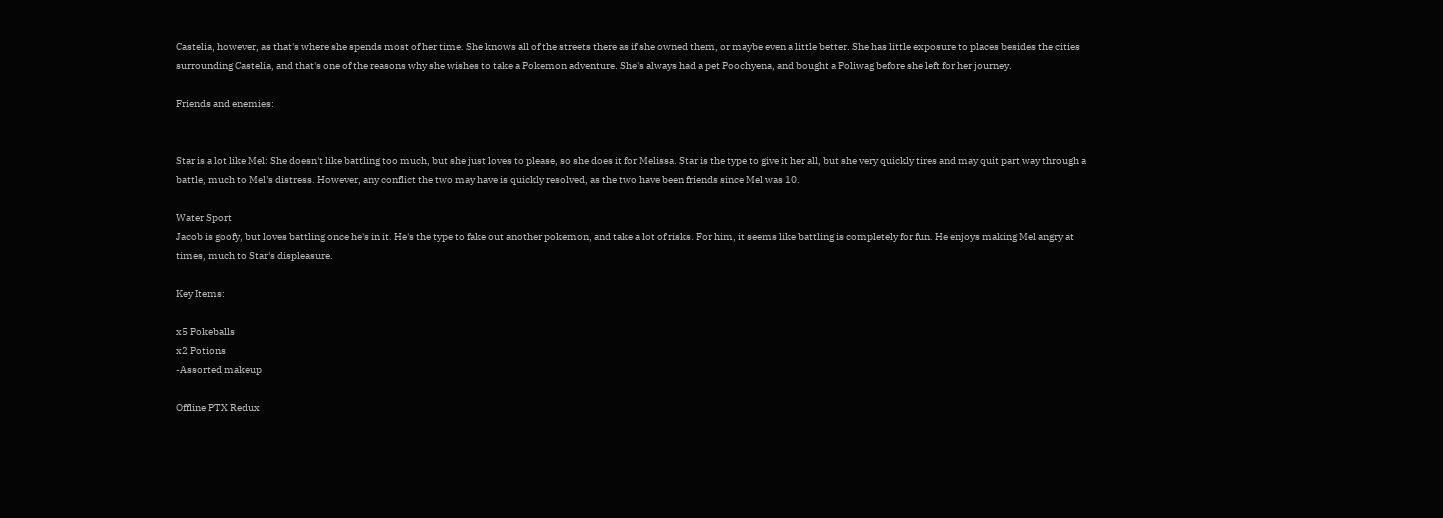Castelia, however, as that's where she spends most of her time. She knows all of the streets there as if she owned them, or maybe even a little better. She has little exposure to places besides the cities surrounding Castelia, and that's one of the reasons why she wishes to take a Pokemon adventure. She's always had a pet Poochyena, and bought a Poliwag before she left for her journey.

Friends and enemies:


Star is a lot like Mel: She doesn't like battling too much, but she just loves to please, so she does it for Melissa. Star is the type to give it her all, but she very quickly tires and may quit part way through a battle, much to Mel's distress. However, any conflict the two may have is quickly resolved, as the two have been friends since Mel was 10.

Water Sport
Jacob is goofy, but loves battling once he's in it. He's the type to fake out another pokemon, and take a lot of risks. For him, it seems like battling is completely for fun. He enjoys making Mel angry at times, much to Star's displeasure.

Key Items:

x5 Pokeballs
x2 Potions
-Assorted makeup

Offline PTX Redux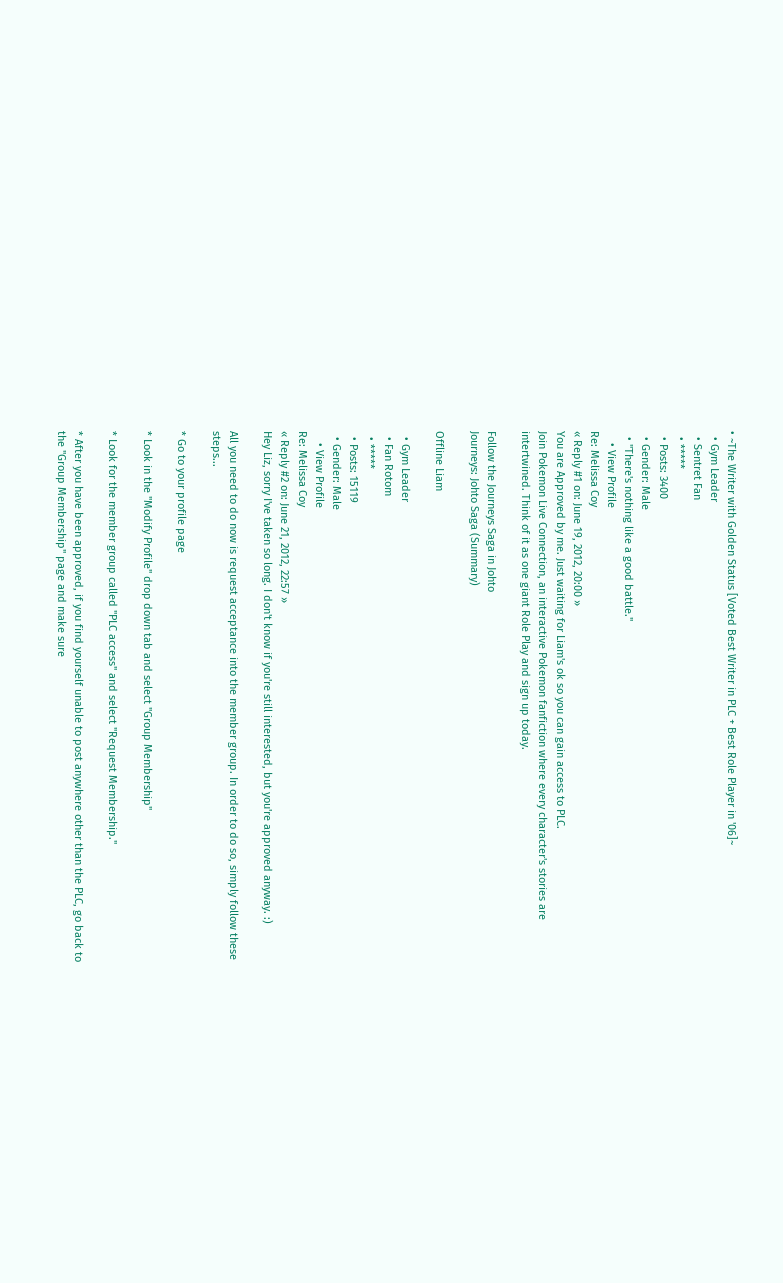• ~The Writer with Golden Status [Voted Best Writer in PLC + Best Role Player in '06]~
  • Gym Leader
  • Sentret Fan
  • *****
  • Posts: 3400
  • Gender: Male
  • "There's nothing like a good battle."
    • View Profile
Re: Melissa Coy
« Reply #1 on: June 19, 2012, 20:00 »
You are Approved by me. Just waiting for Liam's ok so you can gain access to PLC.
Join Pokemon Live Connection, an interactive Pokemon fanfiction where every character's stories are intertwined. Think of it as one giant Role Play and sign up today.

Follow the Journeys Saga in Johto
Journeys: Johto Saga (Summary)

Offline Liam

  • Gym Leader
  • Fan Rotom
  • *****
  • Posts: 15119
  • Gender: Male
    • View Profile
Re: Melissa Coy
« Reply #2 on: June 21, 2012, 22:57 »
Hey Liz, sorry I've taken so long. I don't know if you're still interested, but you're approved anyway. :)

All you need to do now is request acceptance into the member group. In order to do so, simply follow these steps...

* Go to your profile page

* Look in the "Modify Profile" drop down tab and select "Group Membership"

* Look for the member group called "PLC access" and select "Request Membership."

* After you have been approved, if you find yourself unable to post anywhere other than the PLC, go back to the "Group Membership" page and make sure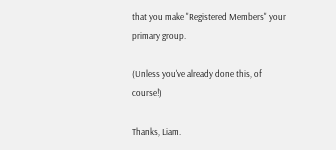that you make "Registered Members" your primary group.

(Unless you've already done this, of course!)

Thanks, Liam.